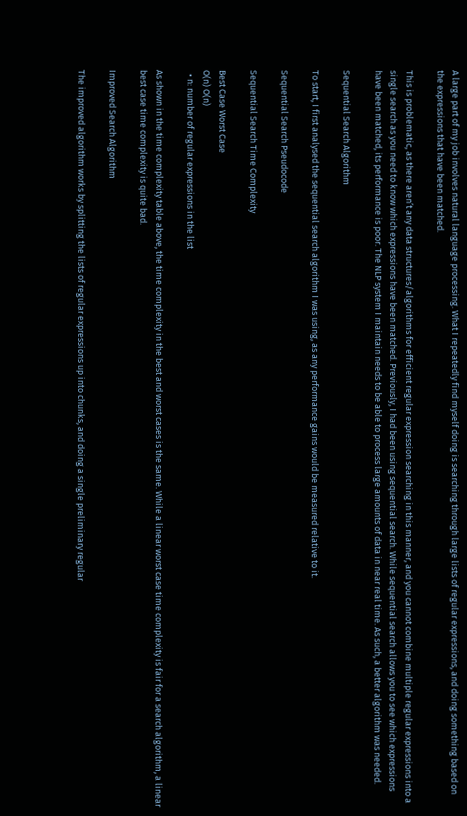A large part of my job involves natural language processing. What I repeatedly find myself doing is searching through large lists of regular expressions, and doing something based on the expressions that have been matched.

This is problematic, as there aren’t any data structures/algorithms for efficient regular expression searching in this manner, and you cannot combine multiple regular expressions into a single search as you need to know which expressions have been matched. Previously, I had been using sequential search. While sequential search allows you to see which expressions have been matched, its performance is poor. The NLP system I maintain needs to be able to process large amounts of data in near real time. As such, a better algorithm was needed.

Sequential Search Algorithm

To start, I first analysed the sequential search algorithm I was using, as any performance gains would be measured relative to it.

Sequential Search Pseudocode

Sequential Search Time Complexity

Best Case Worst Case
O(n) O(n)
  • n: number of regular expressions in the list

As shown in the time complexity table above, the time complexity in the best and worst cases is the same. While a linear worst case time complexity is fair for a search algorithm, a linear best case time complexity is quite bad.

Improved Search Algorithm

The improved algorithm works by splitting the lists of regular expressions up into chunks, and doing a single preliminary regular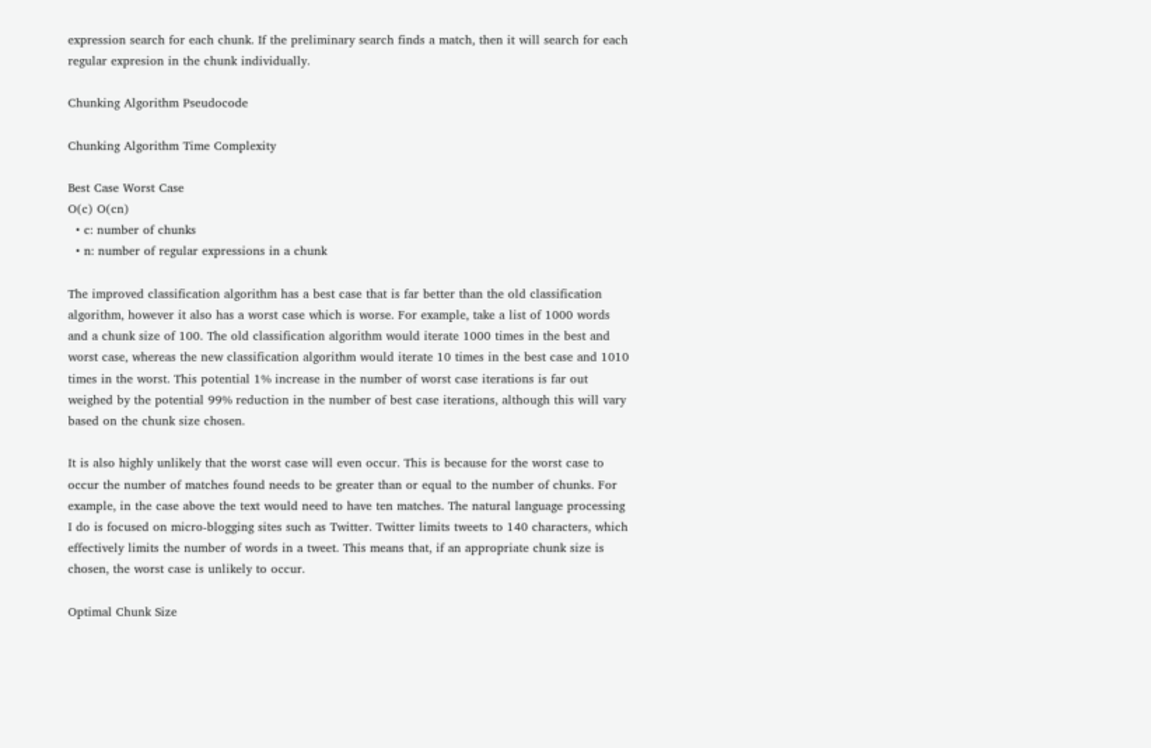expression search for each chunk. If the preliminary search finds a match, then it will search for each regular expresion in the chunk individually.

Chunking Algorithm Pseudocode

Chunking Algorithm Time Complexity

Best Case Worst Case
O(c) O(cn)
  • c: number of chunks
  • n: number of regular expressions in a chunk

The improved classification algorithm has a best case that is far better than the old classification algorithm, however it also has a worst case which is worse. For example, take a list of 1000 words and a chunk size of 100. The old classification algorithm would iterate 1000 times in the best and worst case, whereas the new classification algorithm would iterate 10 times in the best case and 1010 times in the worst. This potential 1% increase in the number of worst case iterations is far out weighed by the potential 99% reduction in the number of best case iterations, although this will vary based on the chunk size chosen.

It is also highly unlikely that the worst case will even occur. This is because for the worst case to occur the number of matches found needs to be greater than or equal to the number of chunks. For example, in the case above the text would need to have ten matches. The natural language processing I do is focused on micro-blogging sites such as Twitter. Twitter limits tweets to 140 characters, which effectively limits the number of words in a tweet. This means that, if an appropriate chunk size is chosen, the worst case is unlikely to occur.

Optimal Chunk Size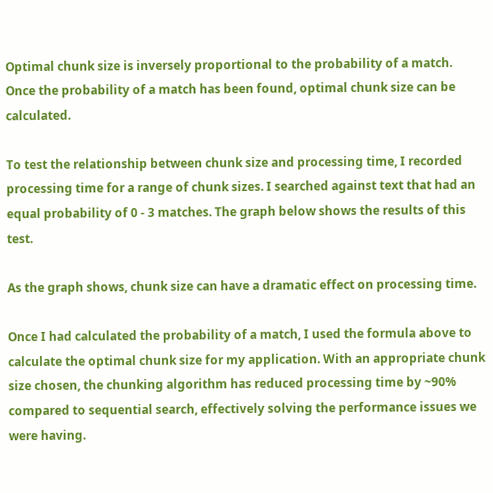Optimal chunk size is inversely proportional to the probability of a match. Once the probability of a match has been found, optimal chunk size can be calculated.

To test the relationship between chunk size and processing time, I recorded processing time for a range of chunk sizes. I searched against text that had an equal probability of 0 - 3 matches. The graph below shows the results of this test.

As the graph shows, chunk size can have a dramatic effect on processing time.

Once I had calculated the probability of a match, I used the formula above to calculate the optimal chunk size for my application. With an appropriate chunk size chosen, the chunking algorithm has reduced processing time by ~90% compared to sequential search, effectively solving the performance issues we were having.